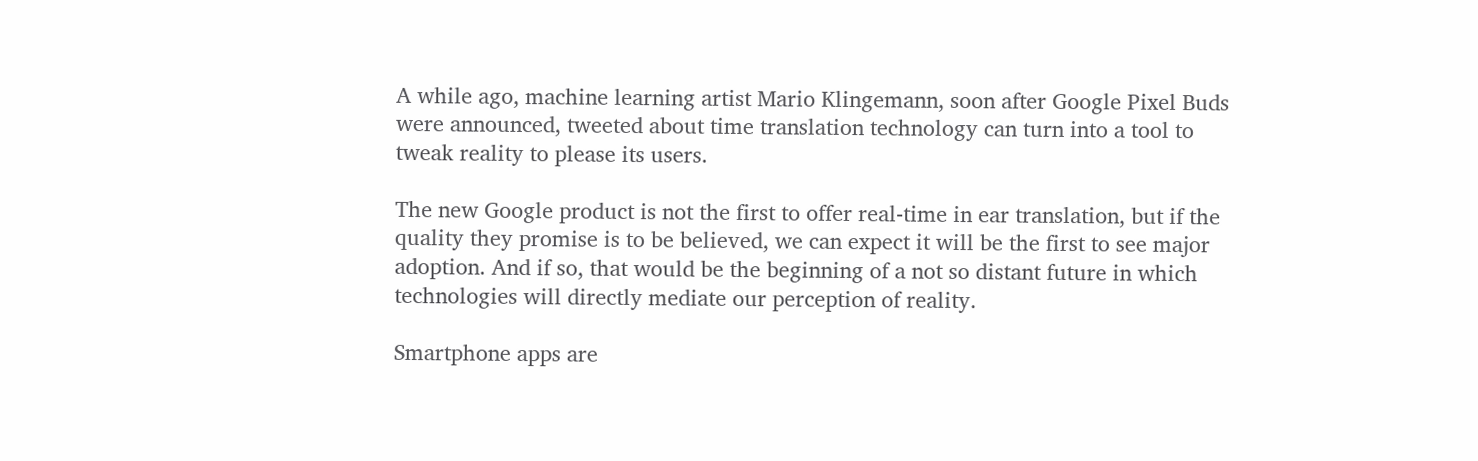A while ago, machine learning artist Mario Klingemann, soon after Google Pixel Buds were announced, tweeted about time translation technology can turn into a tool to tweak reality to please its users.

The new Google product is not the first to offer real-time in ear translation, but if the quality they promise is to be believed, we can expect it will be the first to see major adoption. And if so, that would be the beginning of a not so distant future in which technologies will directly mediate our perception of reality.

Smartphone apps are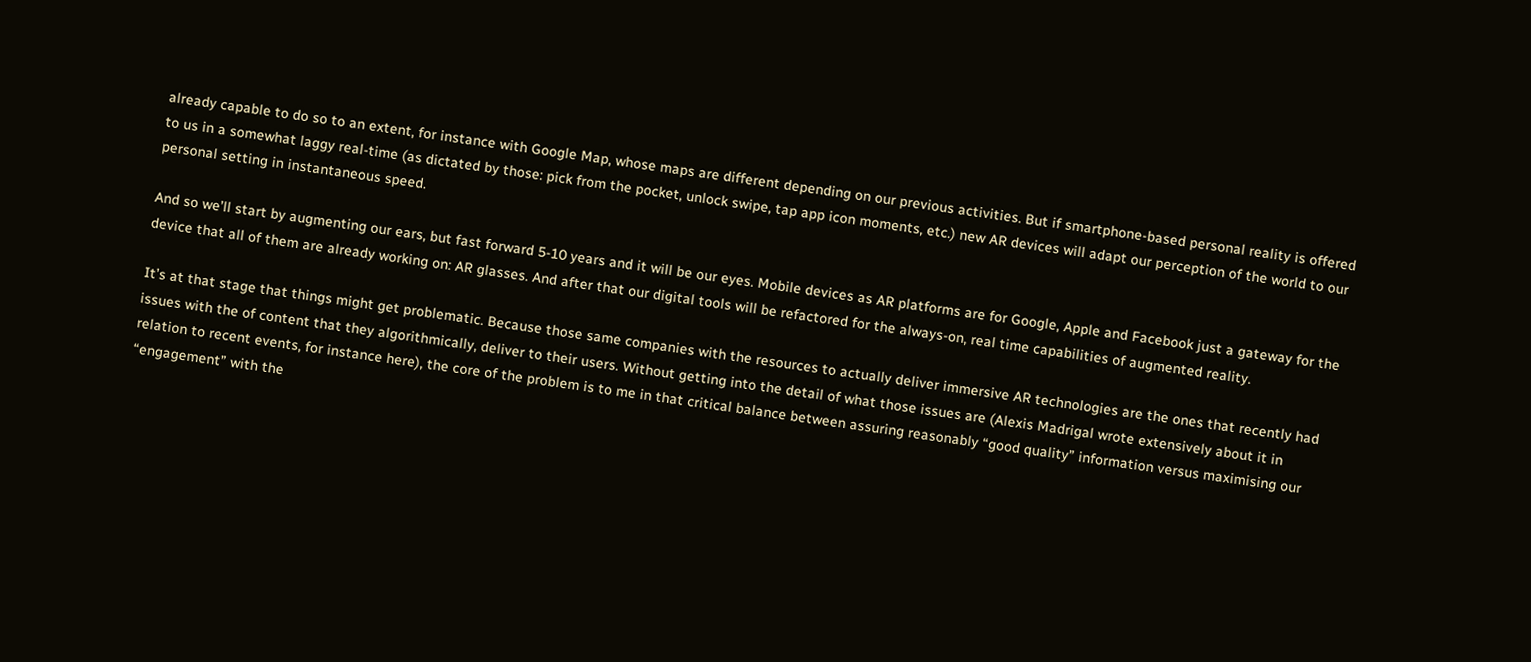already capable to do so to an extent, for instance with Google Map, whose maps are different depending on our previous activities. But if smartphone-based personal reality is offered to us in a somewhat laggy real-time (as dictated by those: pick from the pocket, unlock swipe, tap app icon moments, etc.) new AR devices will adapt our perception of the world to our personal setting in instantaneous speed.

And so we’ll start by augmenting our ears, but fast forward 5-10 years and it will be our eyes. Mobile devices as AR platforms are for Google, Apple and Facebook just a gateway for the device that all of them are already working on: AR glasses. And after that our digital tools will be refactored for the always-on, real time capabilities of augmented reality.

It’s at that stage that things might get problematic. Because those same companies with the resources to actually deliver immersive AR technologies are the ones that recently had issues with the of content that they algorithmically, deliver to their users. Without getting into the detail of what those issues are (Alexis Madrigal wrote extensively about it in relation to recent events, for instance here), the core of the problem is to me in that critical balance between assuring reasonably “good quality” information versus maximising our “engagement” with the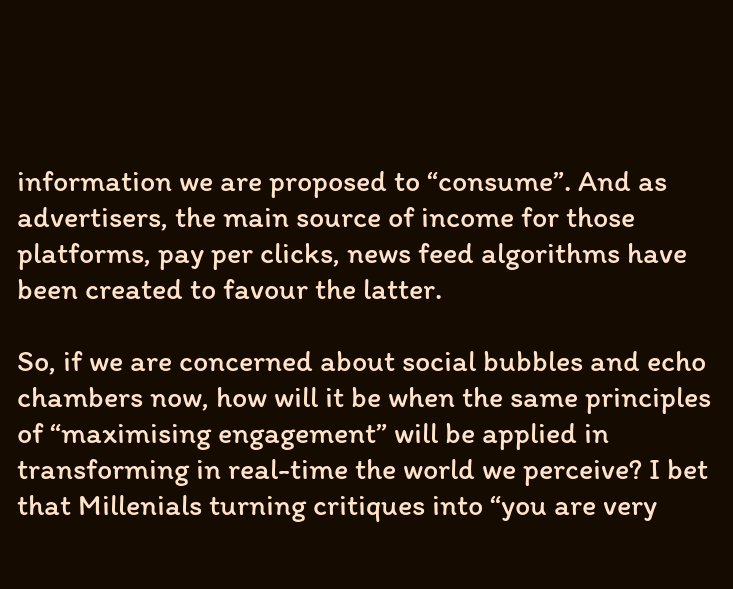information we are proposed to “consume”. And as advertisers, the main source of income for those platforms, pay per clicks, news feed algorithms have been created to favour the latter.

So, if we are concerned about social bubbles and echo chambers now, how will it be when the same principles of “maximising engagement” will be applied in transforming in real-time the world we perceive? I bet that Millenials turning critiques into “you are very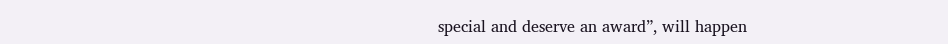special and deserve an award”, will happen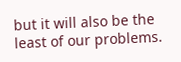but it will also be the least of our problems.